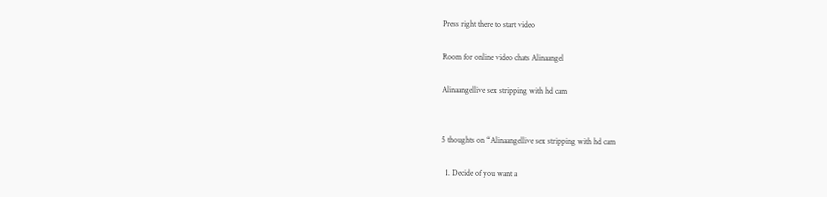Press right there to start video

Room for online video chats Alinaangel

Alinaangellive sex stripping with hd cam


5 thoughts on “Alinaangellive sex stripping with hd cam

  1. Decide of you want a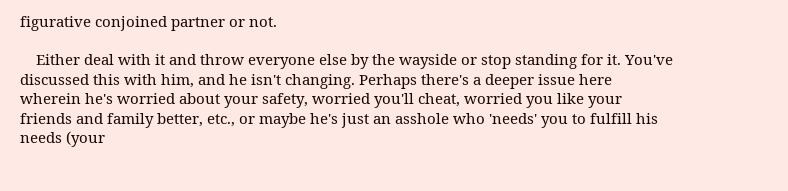figurative conjoined partner or not.

    Either deal with it and throw everyone else by the wayside or stop standing for it. You've discussed this with him, and he isn't changing. Perhaps there's a deeper issue here wherein he's worried about your safety, worried you'll cheat, worried you like your friends and family better, etc., or maybe he's just an asshole who 'needs' you to fulfill his needs (your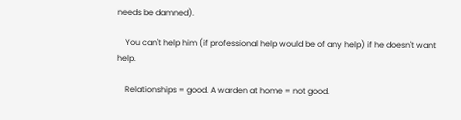needs be damned).

    You can't help him (if professional help would be of any help) if he doesn't want help.

    Relationships = good. A warden at home = not good.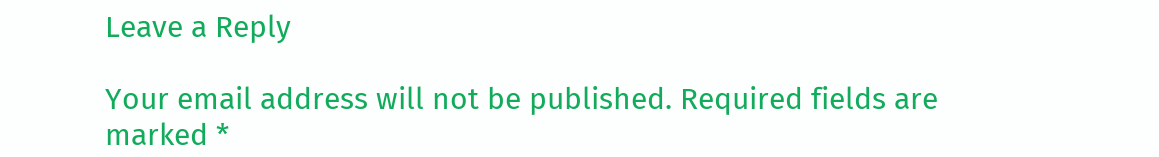Leave a Reply

Your email address will not be published. Required fields are marked *